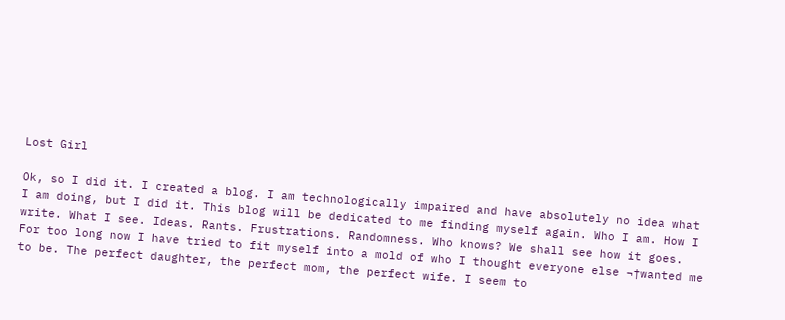Lost Girl

Ok, so I did it. I created a blog. I am technologically impaired and have absolutely no idea what I am doing, but I did it. This blog will be dedicated to me finding myself again. Who I am. How I write. What I see. Ideas. Rants. Frustrations. Randomness. Who knows? We shall see how it goes. For too long now I have tried to fit myself into a mold of who I thought everyone else ¬†wanted me to be. The perfect daughter, the perfect mom, the perfect wife. I seem to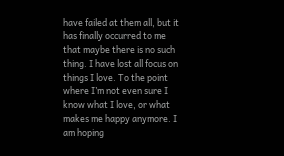have failed at them all, but it has finally occurred to me that maybe there is no such thing. I have lost all focus on things I love. To the point where I’m not even sure I know what I love, or what makes me happy anymore. I am hoping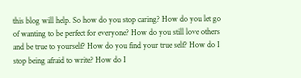this blog will help. So how do you stop caring? How do you let go of wanting to be perfect for everyone? How do you still love others and be true to yourself? How do you find your true self? How do I stop being afraid to write? How do I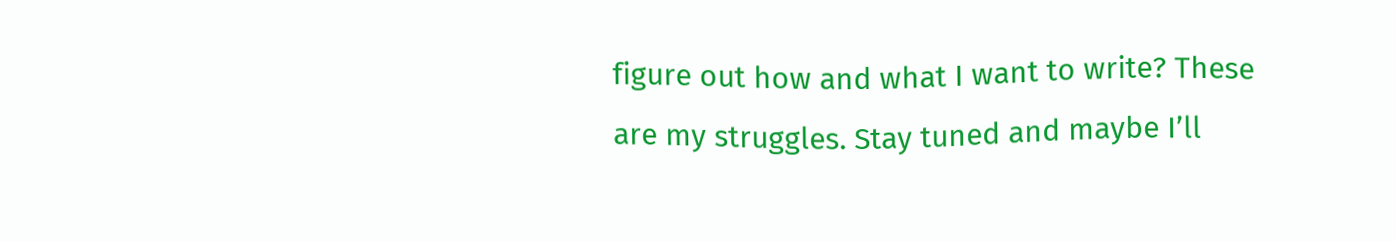figure out how and what I want to write? These are my struggles. Stay tuned and maybe I’ll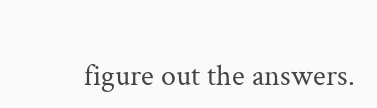figure out the answers.